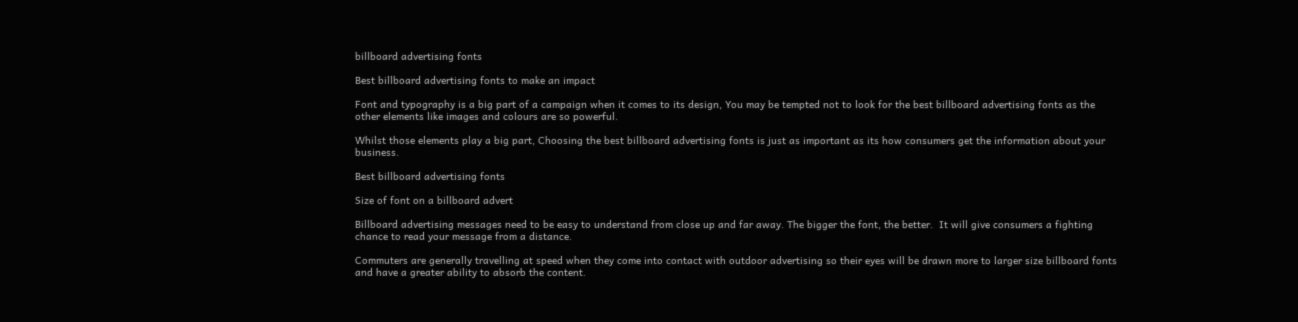billboard advertising fonts

Best billboard advertising fonts to make an impact

Font and typography is a big part of a campaign when it comes to its design, You may be tempted not to look for the best billboard advertising fonts as the other elements like images and colours are so powerful.

Whilst those elements play a big part, Choosing the best billboard advertising fonts is just as important as its how consumers get the information about your business.

Best billboard advertising fonts

Size of font on a billboard advert

Billboard advertising messages need to be easy to understand from close up and far away. The bigger the font, the better.  It will give consumers a fighting chance to read your message from a distance.

Commuters are generally travelling at speed when they come into contact with outdoor advertising so their eyes will be drawn more to larger size billboard fonts and have a greater ability to absorb the content.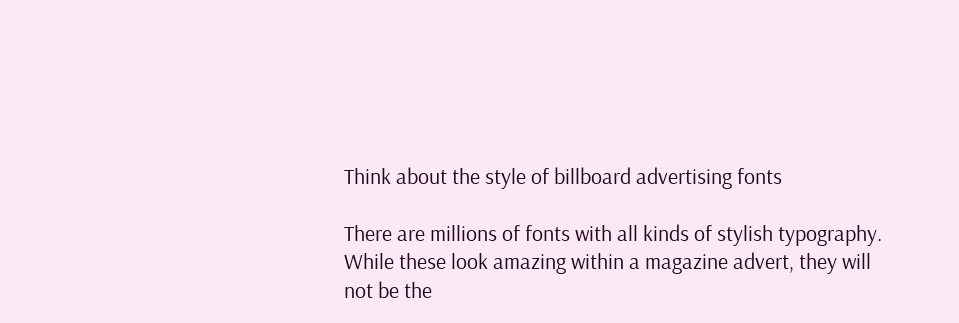Think about the style of billboard advertising fonts

There are millions of fonts with all kinds of stylish typography. While these look amazing within a magazine advert, they will not be the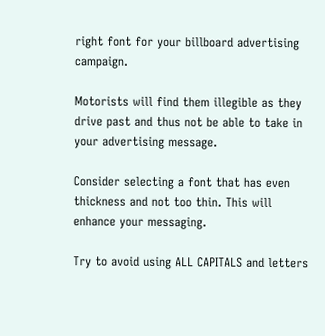right font for your billboard advertising campaign.

Motorists will find them illegible as they drive past and thus not be able to take in your advertising message.

Consider selecting a font that has even thickness and not too thin. This will enhance your messaging.

Try to avoid using ALL CAPITALS and letters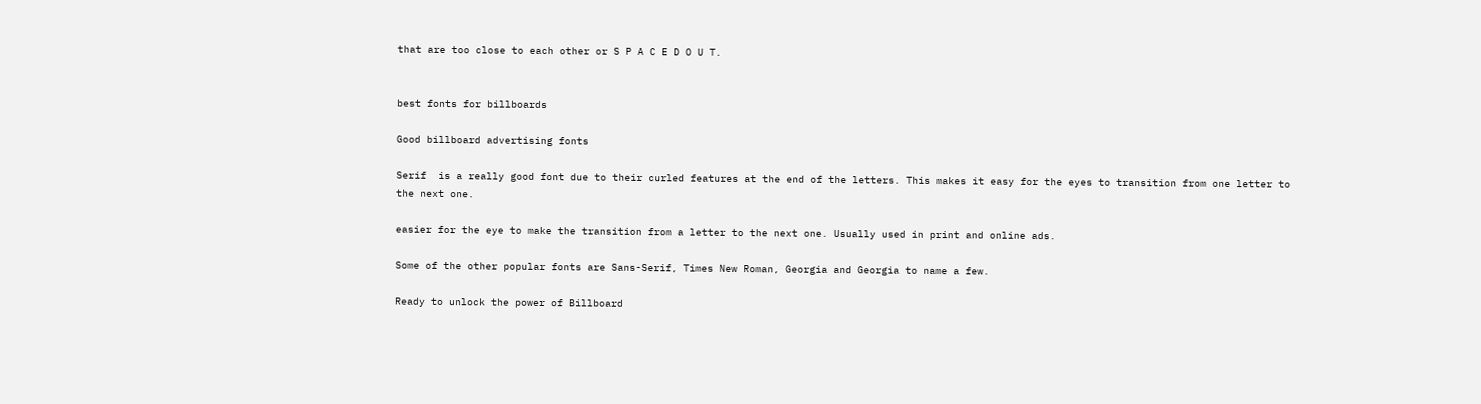that are too close to each other or S P A C E D O U T.


best fonts for billboards

Good billboard advertising fonts

Serif  is a really good font due to their curled features at the end of the letters. This makes it easy for the eyes to transition from one letter to the next one.

easier for the eye to make the transition from a letter to the next one. Usually used in print and online ads.

Some of the other popular fonts are Sans-Serif, Times New Roman, Georgia and Georgia to name a few.

Ready to unlock the power of Billboard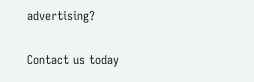advertising?

Contact us today